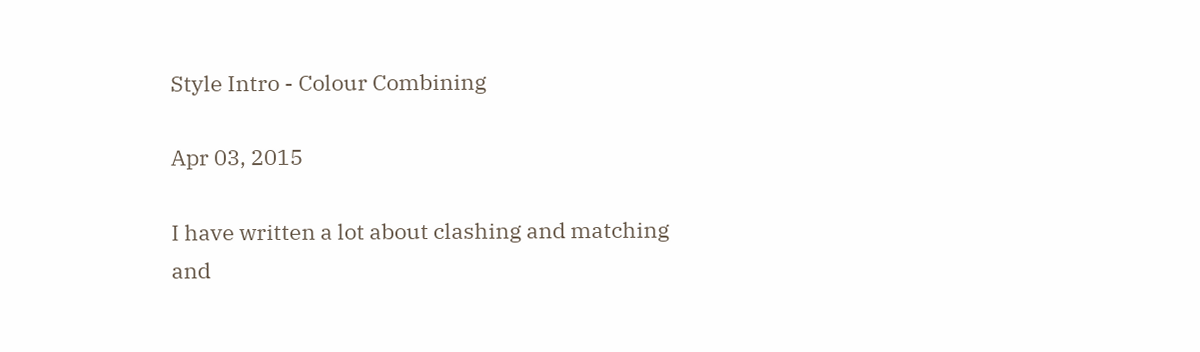Style Intro - Colour Combining

Apr 03, 2015

I have written a lot about clashing and matching and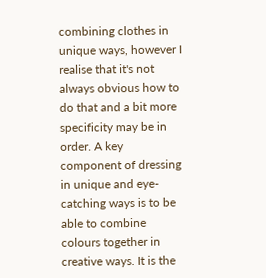combining clothes in unique ways, however I realise that it's not always obvious how to do that and a bit more specificity may be in order. A key component of dressing in unique and eye-catching ways is to be able to combine colours together in creative ways. It is the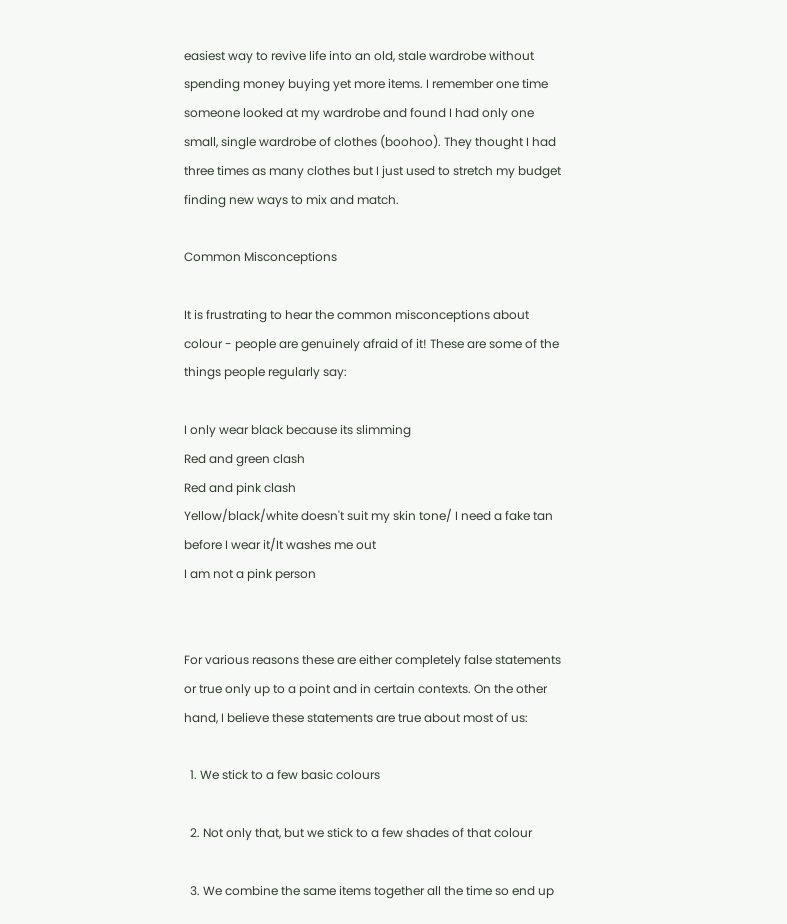easiest way to revive life into an old, stale wardrobe without spending money buying yet more items. I remember one time someone looked at my wardrobe and found I had only one small, single wardrobe of clothes (boohoo). They thought I had three times as many clothes but I just used to stretch my budget finding new ways to mix and match.

Common Misconceptions

It is frustrating to hear the common misconceptions about colour - people are genuinely afraid of it! These are some of the things people regularly say:

I only wear black because its slimming
Red and green clash
Red and pink clash
Yellow/black/white doesn't suit my skin tone/ I need a fake tan before I wear it/It washes me out
I am not a pink person


For various reasons these are either completely false statements or true only up to a point and in certain contexts. On the other hand, I believe these statements are true about most of us:

  1. We stick to a few basic colours

  2. Not only that, but we stick to a few shades of that colour

  3. We combine the same items together all the time so end up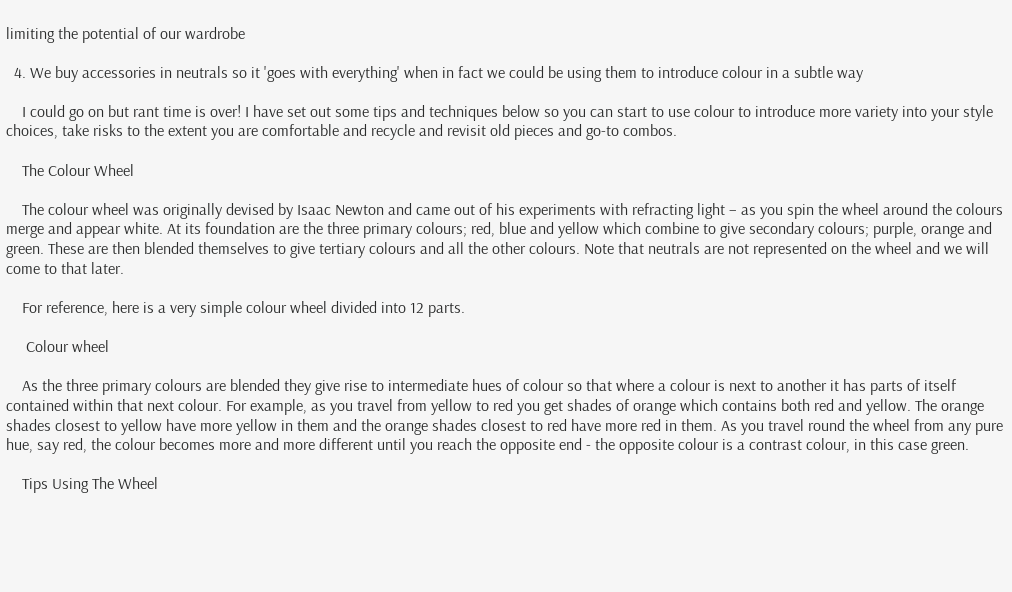limiting the potential of our wardrobe

  4. We buy accessories in neutrals so it 'goes with everything' when in fact we could be using them to introduce colour in a subtle way

    I could go on but rant time is over! I have set out some tips and techniques below so you can start to use colour to introduce more variety into your style choices, take risks to the extent you are comfortable and recycle and revisit old pieces and go-to combos.

    The Colour Wheel

    The colour wheel was originally devised by Isaac Newton and came out of his experiments with refracting light – as you spin the wheel around the colours merge and appear white. At its foundation are the three primary colours; red, blue and yellow which combine to give secondary colours; purple, orange and green. These are then blended themselves to give tertiary colours and all the other colours. Note that neutrals are not represented on the wheel and we will come to that later.

    For reference, here is a very simple colour wheel divided into 12 parts.

     Colour wheel

    As the three primary colours are blended they give rise to intermediate hues of colour so that where a colour is next to another it has parts of itself contained within that next colour. For example, as you travel from yellow to red you get shades of orange which contains both red and yellow. The orange shades closest to yellow have more yellow in them and the orange shades closest to red have more red in them. As you travel round the wheel from any pure hue, say red, the colour becomes more and more different until you reach the opposite end - the opposite colour is a contrast colour, in this case green.

    Tips Using The Wheel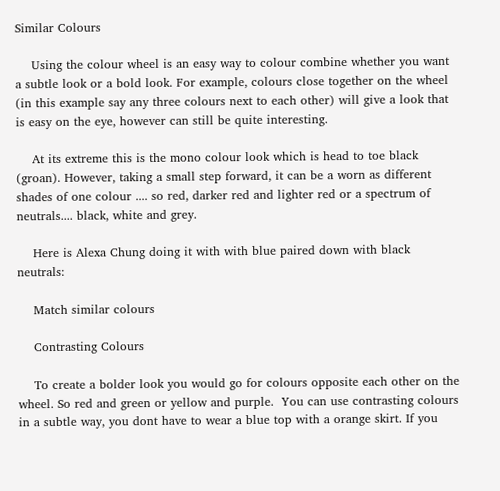Similar Colours

    Using the colour wheel is an easy way to colour combine whether you want a subtle look or a bold look. For example, colours close together on the wheel (in this example say any three colours next to each other) will give a look that is easy on the eye, however can still be quite interesting.

    At its extreme this is the mono colour look which is head to toe black (groan). However, taking a small step forward, it can be a worn as different shades of one colour .... so red, darker red and lighter red or a spectrum of neutrals.... black, white and grey.

    Here is Alexa Chung doing it with with blue paired down with black neutrals:

    Match similar colours

    Contrasting Colours

    To create a bolder look you would go for colours opposite each other on the wheel. So red and green or yellow and purple.  You can use contrasting colours in a subtle way, you dont have to wear a blue top with a orange skirt. If you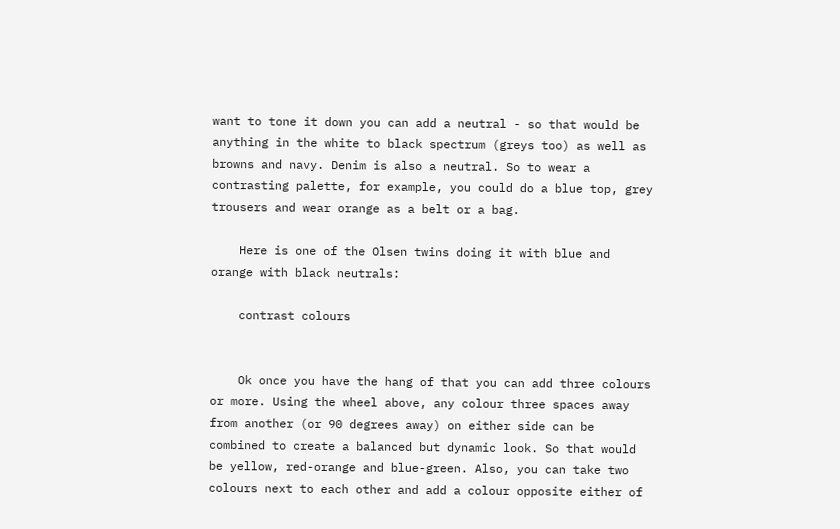want to tone it down you can add a neutral - so that would be anything in the white to black spectrum (greys too) as well as browns and navy. Denim is also a neutral. So to wear a contrasting palette, for example, you could do a blue top, grey trousers and wear orange as a belt or a bag.

    Here is one of the Olsen twins doing it with blue and orange with black neutrals:

    contrast colours


    Ok once you have the hang of that you can add three colours or more. Using the wheel above, any colour three spaces away from another (or 90 degrees away) on either side can be combined to create a balanced but dynamic look. So that would be yellow, red-orange and blue-green. Also, you can take two colours next to each other and add a colour opposite either of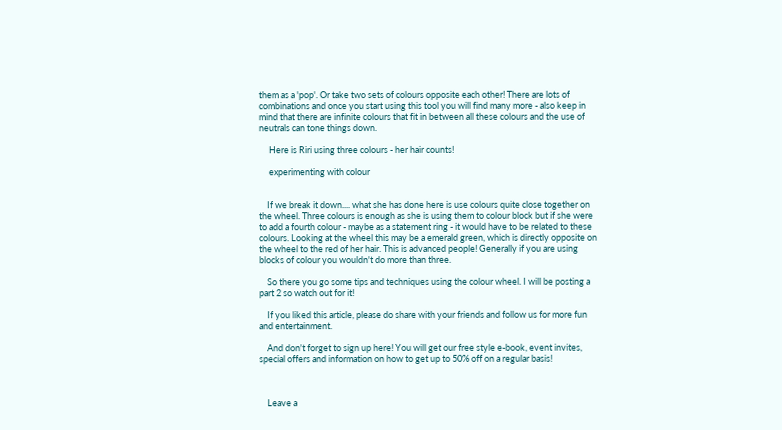them as a 'pop'. Or take two sets of colours opposite each other! There are lots of combinations and once you start using this tool you will find many more - also keep in mind that there are infinite colours that fit in between all these colours and the use of neutrals can tone things down.

     Here is Riri using three colours - her hair counts!

     experimenting with colour


    If we break it down.... what she has done here is use colours quite close together on the wheel. Three colours is enough as she is using them to colour block but if she were to add a fourth colour - maybe as a statement ring - it would have to be related to these colours. Looking at the wheel this may be a emerald green, which is directly opposite on the wheel to the red of her hair. This is advanced people! Generally if you are using blocks of colour you wouldn't do more than three.

    So there you go some tips and techniques using the colour wheel. I will be posting a part 2 so watch out for it!

    If you liked this article, please do share with your friends and follow us for more fun and entertainment.

    And don't forget to sign up here! You will get our free style e-book, event invites, special offers and information on how to get up to 50% off on a regular basis!



    Leave a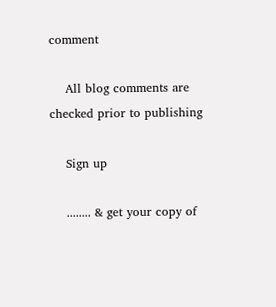comment

    All blog comments are checked prior to publishing

    Sign up

    ........ & get your copy of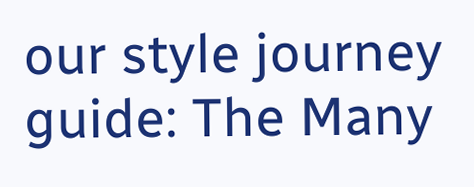our style journey guide: The Many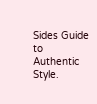Sides Guide to Authentic Style.